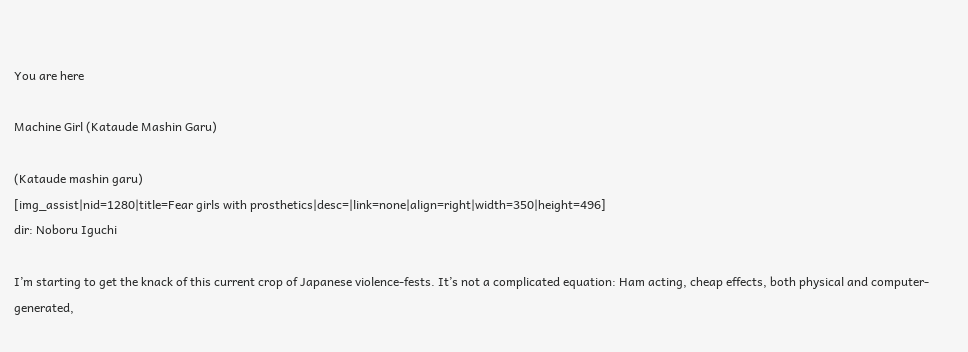You are here

Machine Girl (Kataude Mashin Garu)

(Kataude mashin garu)
[img_assist|nid=1280|title=Fear girls with prosthetics|desc=|link=none|align=right|width=350|height=496]
dir: Noboru Iguchi

I’m starting to get the knack of this current crop of Japanese violence-fests. It’s not a complicated equation: Ham acting, cheap effects, both physical and computer-generated,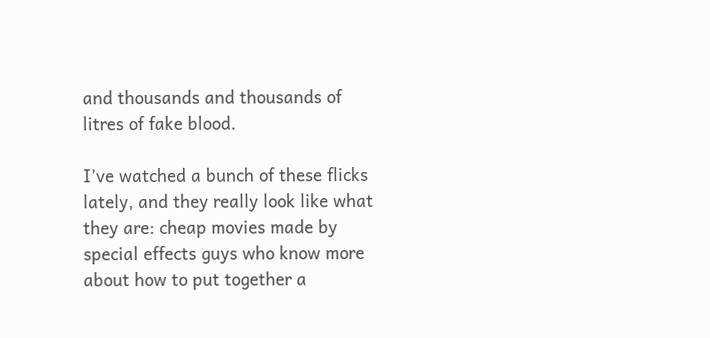and thousands and thousands of litres of fake blood.

I’ve watched a bunch of these flicks lately, and they really look like what they are: cheap movies made by special effects guys who know more about how to put together a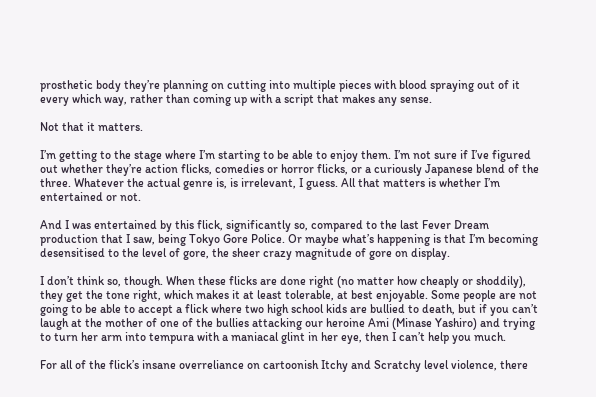prosthetic body they’re planning on cutting into multiple pieces with blood spraying out of it every which way, rather than coming up with a script that makes any sense.

Not that it matters.

I’m getting to the stage where I’m starting to be able to enjoy them. I’m not sure if I’ve figured out whether they’re action flicks, comedies or horror flicks, or a curiously Japanese blend of the three. Whatever the actual genre is, is irrelevant, I guess. All that matters is whether I’m entertained or not.

And I was entertained by this flick, significantly so, compared to the last Fever Dream production that I saw, being Tokyo Gore Police. Or maybe what’s happening is that I’m becoming desensitised to the level of gore, the sheer crazy magnitude of gore on display.

I don’t think so, though. When these flicks are done right (no matter how cheaply or shoddily), they get the tone right, which makes it at least tolerable, at best enjoyable. Some people are not going to be able to accept a flick where two high school kids are bullied to death, but if you can’t laugh at the mother of one of the bullies attacking our heroine Ami (Minase Yashiro) and trying to turn her arm into tempura with a maniacal glint in her eye, then I can’t help you much.

For all of the flick’s insane overreliance on cartoonish Itchy and Scratchy level violence, there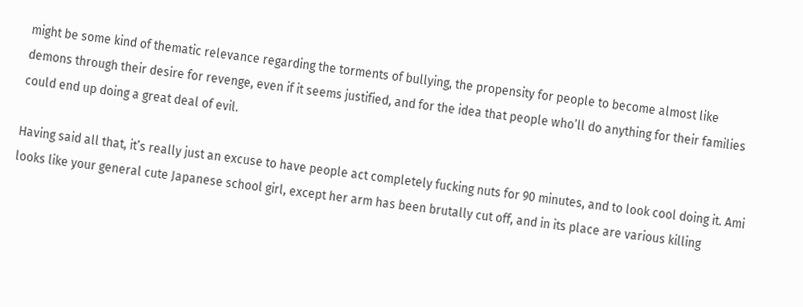might be some kind of thematic relevance regarding the torments of bullying, the propensity for people to become almost like demons through their desire for revenge, even if it seems justified, and for the idea that people who’ll do anything for their families could end up doing a great deal of evil.

Having said all that, it’s really just an excuse to have people act completely fucking nuts for 90 minutes, and to look cool doing it. Ami looks like your general cute Japanese school girl, except her arm has been brutally cut off, and in its place are various killing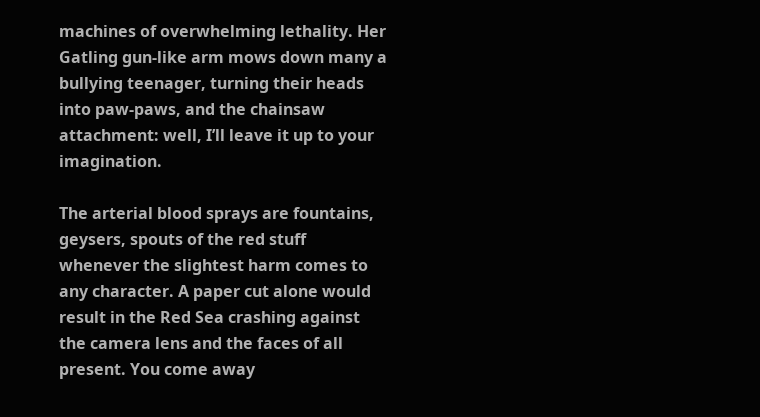machines of overwhelming lethality. Her Gatling gun-like arm mows down many a bullying teenager, turning their heads into paw-paws, and the chainsaw attachment: well, I’ll leave it up to your imagination.

The arterial blood sprays are fountains, geysers, spouts of the red stuff whenever the slightest harm comes to any character. A paper cut alone would result in the Red Sea crashing against the camera lens and the faces of all present. You come away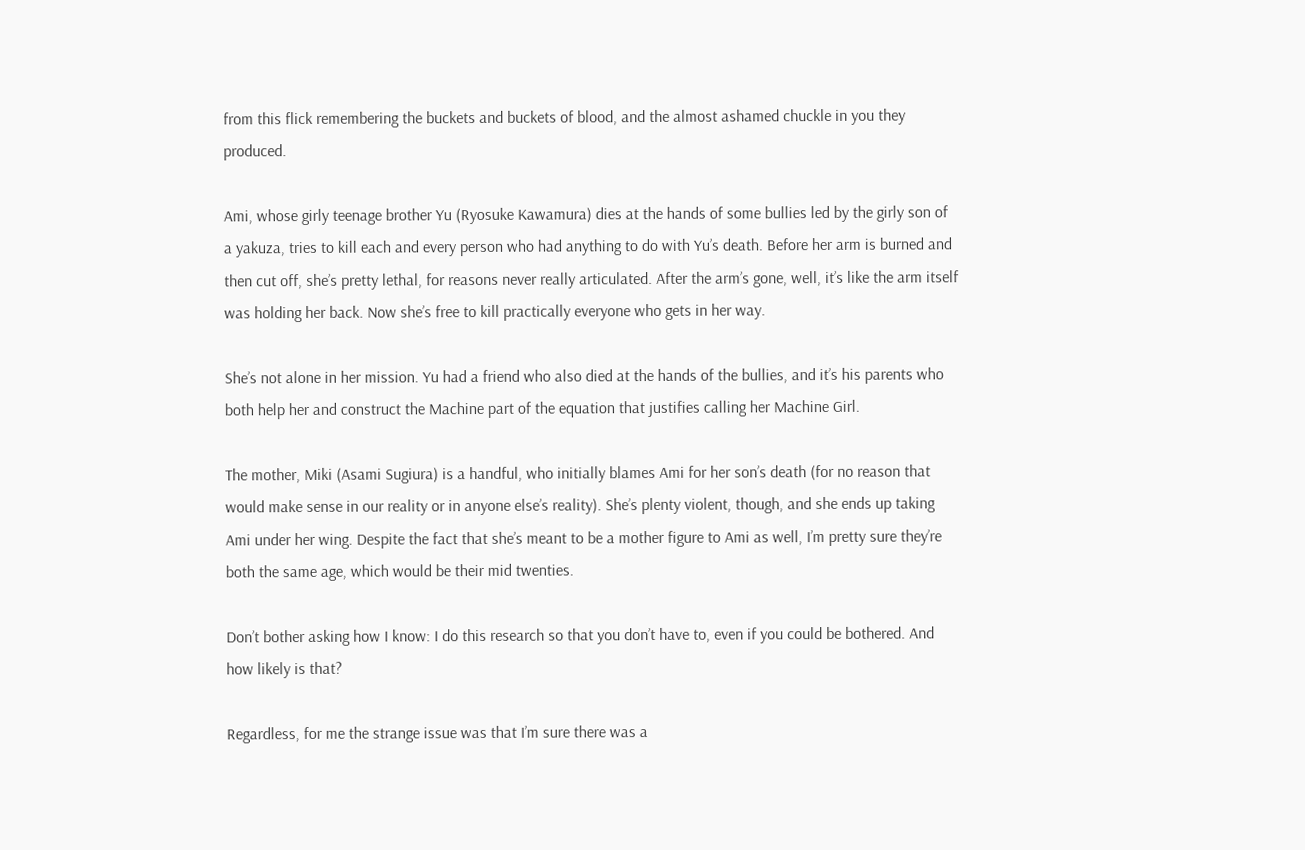from this flick remembering the buckets and buckets of blood, and the almost ashamed chuckle in you they produced.

Ami, whose girly teenage brother Yu (Ryosuke Kawamura) dies at the hands of some bullies led by the girly son of a yakuza, tries to kill each and every person who had anything to do with Yu’s death. Before her arm is burned and then cut off, she’s pretty lethal, for reasons never really articulated. After the arm’s gone, well, it’s like the arm itself was holding her back. Now she’s free to kill practically everyone who gets in her way.

She’s not alone in her mission. Yu had a friend who also died at the hands of the bullies, and it’s his parents who both help her and construct the Machine part of the equation that justifies calling her Machine Girl.

The mother, Miki (Asami Sugiura) is a handful, who initially blames Ami for her son’s death (for no reason that would make sense in our reality or in anyone else’s reality). She’s plenty violent, though, and she ends up taking Ami under her wing. Despite the fact that she’s meant to be a mother figure to Ami as well, I’m pretty sure they’re both the same age, which would be their mid twenties.

Don’t bother asking how I know: I do this research so that you don’t have to, even if you could be bothered. And how likely is that?

Regardless, for me the strange issue was that I’m sure there was a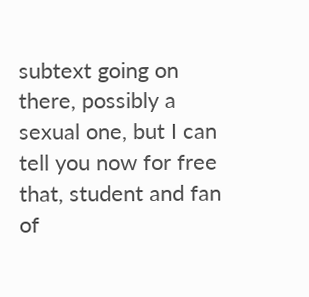subtext going on there, possibly a sexual one, but I can tell you now for free that, student and fan of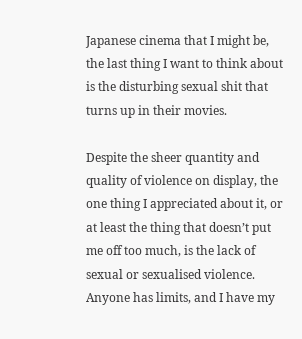Japanese cinema that I might be, the last thing I want to think about is the disturbing sexual shit that turns up in their movies.

Despite the sheer quantity and quality of violence on display, the one thing I appreciated about it, or at least the thing that doesn’t put me off too much, is the lack of sexual or sexualised violence. Anyone has limits, and I have my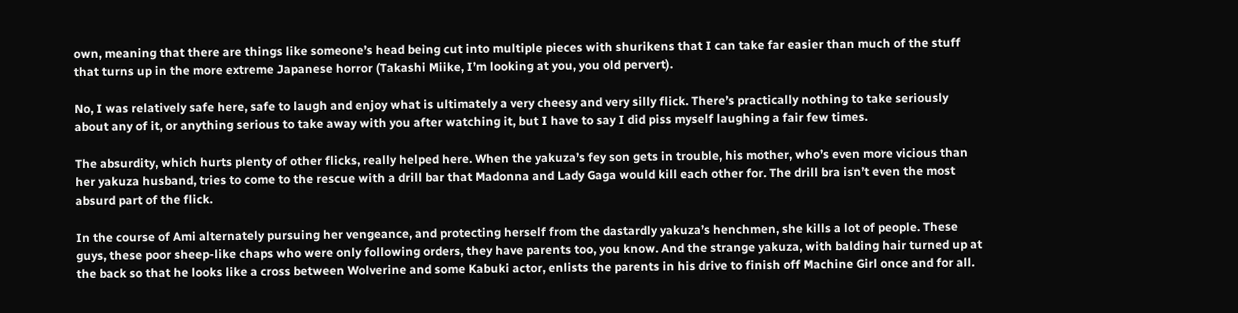own, meaning that there are things like someone’s head being cut into multiple pieces with shurikens that I can take far easier than much of the stuff that turns up in the more extreme Japanese horror (Takashi Miike, I’m looking at you, you old pervert).

No, I was relatively safe here, safe to laugh and enjoy what is ultimately a very cheesy and very silly flick. There’s practically nothing to take seriously about any of it, or anything serious to take away with you after watching it, but I have to say I did piss myself laughing a fair few times.

The absurdity, which hurts plenty of other flicks, really helped here. When the yakuza’s fey son gets in trouble, his mother, who’s even more vicious than her yakuza husband, tries to come to the rescue with a drill bar that Madonna and Lady Gaga would kill each other for. The drill bra isn’t even the most absurd part of the flick.

In the course of Ami alternately pursuing her vengeance, and protecting herself from the dastardly yakuza’s henchmen, she kills a lot of people. These guys, these poor sheep-like chaps who were only following orders, they have parents too, you know. And the strange yakuza, with balding hair turned up at the back so that he looks like a cross between Wolverine and some Kabuki actor, enlists the parents in his drive to finish off Machine Girl once and for all.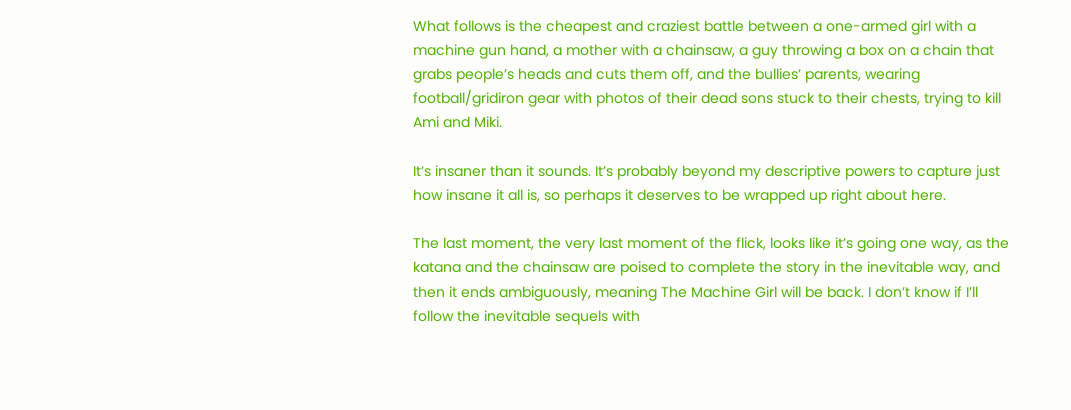What follows is the cheapest and craziest battle between a one-armed girl with a machine gun hand, a mother with a chainsaw, a guy throwing a box on a chain that grabs people’s heads and cuts them off, and the bullies’ parents, wearing football/gridiron gear with photos of their dead sons stuck to their chests, trying to kill Ami and Miki.

It’s insaner than it sounds. It’s probably beyond my descriptive powers to capture just how insane it all is, so perhaps it deserves to be wrapped up right about here.

The last moment, the very last moment of the flick, looks like it’s going one way, as the katana and the chainsaw are poised to complete the story in the inevitable way, and then it ends ambiguously, meaning The Machine Girl will be back. I don’t know if I’ll follow the inevitable sequels with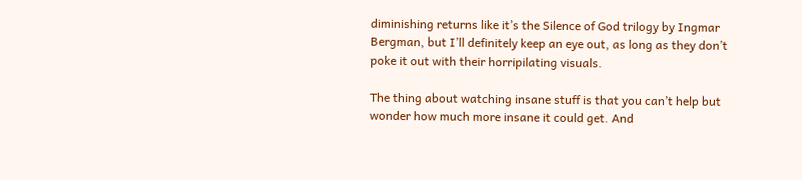diminishing returns like it’s the Silence of God trilogy by Ingmar Bergman, but I’ll definitely keep an eye out, as long as they don’t poke it out with their horripilating visuals.

The thing about watching insane stuff is that you can’t help but wonder how much more insane it could get. And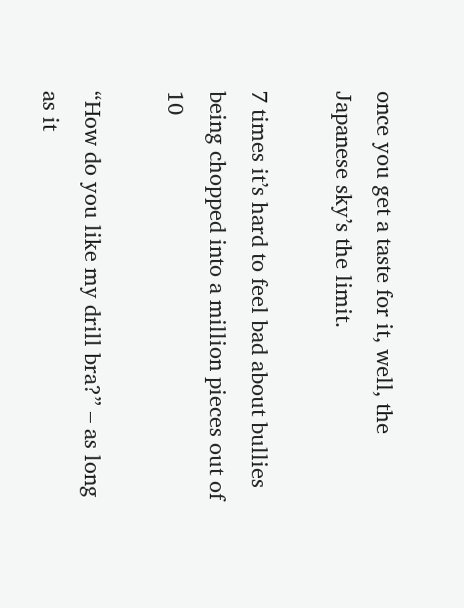once you get a taste for it, well, the Japanese sky’s the limit.

7 times it’s hard to feel bad about bullies being chopped into a million pieces out of 10

“How do you like my drill bra?” – as long as it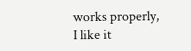works properly, I like it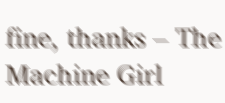fine, thanks – The Machine Girl